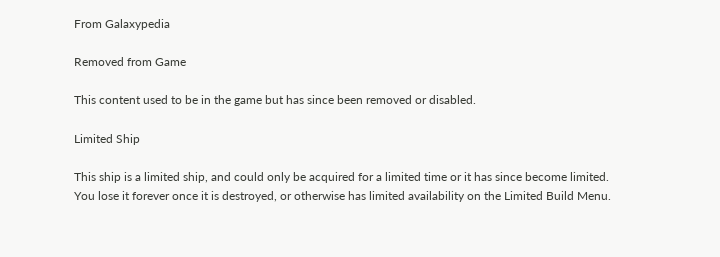From Galaxypedia

Removed from Game

This content used to be in the game but has since been removed or disabled.

Limited Ship

This ship is a limited ship, and could only be acquired for a limited time or it has since become limited.
You lose it forever once it is destroyed, or otherwise has limited availability on the Limited Build Menu.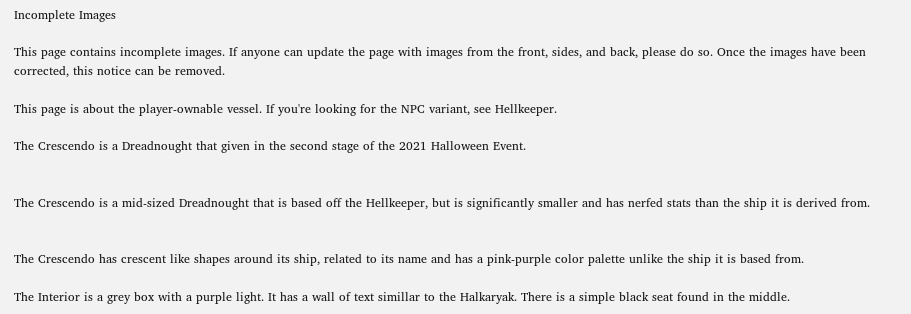Incomplete Images

This page contains incomplete images. If anyone can update the page with images from the front, sides, and back, please do so. Once the images have been corrected, this notice can be removed.

This page is about the player-ownable vessel. If you're looking for the NPC variant, see Hellkeeper.

The Crescendo is a Dreadnought that given in the second stage of the 2021 Halloween Event.


The Crescendo is a mid-sized Dreadnought that is based off the Hellkeeper, but is significantly smaller and has nerfed stats than the ship it is derived from.


The Crescendo has crescent like shapes around its ship, related to its name and has a pink-purple color palette unlike the ship it is based from.

The Interior is a grey box with a purple light. It has a wall of text simillar to the Halkaryak. There is a simple black seat found in the middle.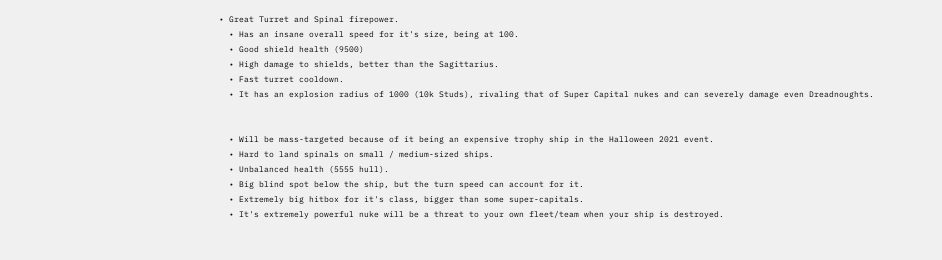• Great Turret and Spinal firepower.
  • Has an insane overall speed for it's size, being at 100.
  • Good shield health (9500)
  • High damage to shields, better than the Sagittarius.
  • Fast turret cooldown.
  • It has an explosion radius of 1000 (10k Studs), rivaling that of Super Capital nukes and can severely damage even Dreadnoughts.


  • Will be mass-targeted because of it being an expensive trophy ship in the Halloween 2021 event.
  • Hard to land spinals on small / medium-sized ships.
  • Unbalanced health (5555 hull).
  • Big blind spot below the ship, but the turn speed can account for it.
  • Extremely big hitbox for it's class, bigger than some super-capitals.
  • It's extremely powerful nuke will be a threat to your own fleet/team when your ship is destroyed.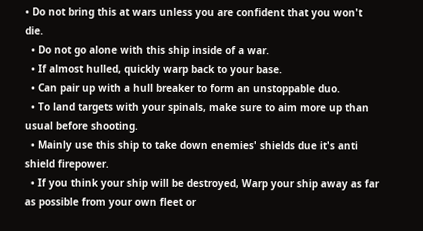• Do not bring this at wars unless you are confident that you won't die.
  • Do not go alone with this ship inside of a war.
  • If almost hulled, quickly warp back to your base.
  • Can pair up with a hull breaker to form an unstoppable duo.
  • To land targets with your spinals, make sure to aim more up than usual before shooting.
  • Mainly use this ship to take down enemies' shields due it's anti shield firepower.
  • If you think your ship will be destroyed, Warp your ship away as far as possible from your own fleet or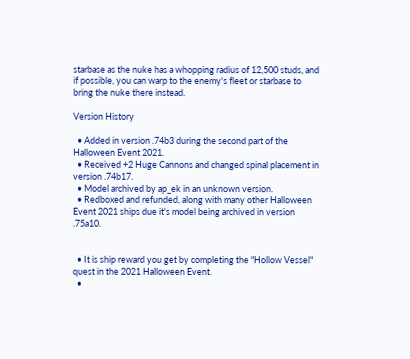starbase as the nuke has a whopping radius of 12,500 studs, and if possible, you can warp to the enemy's fleet or starbase to bring the nuke there instead.

Version History

  • Added in version .74b3 during the second part of the Halloween Event 2021.
  • Received +2 Huge Cannons and changed spinal placement in version .74b17.
  • Model archived by ap_ek in an unknown version.
  • Redboxed and refunded, along with many other Halloween Event 2021 ships due it's model being archived in version .75a10.


  • It is ship reward you get by completing the "Hollow Vessel" quest in the 2021 Halloween Event.
  •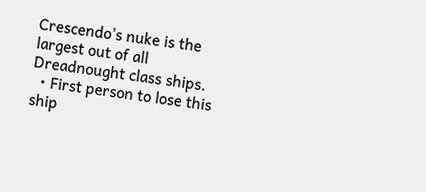Crescendo's nuke is the largest out of all Dreadnought class ships.
  • First person to lose this ship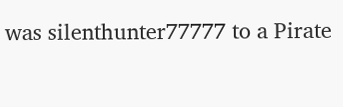was silenthunter77777 to a Pirate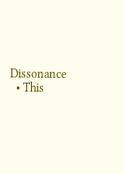Dissonance
  • This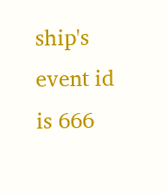ship's event id is 666